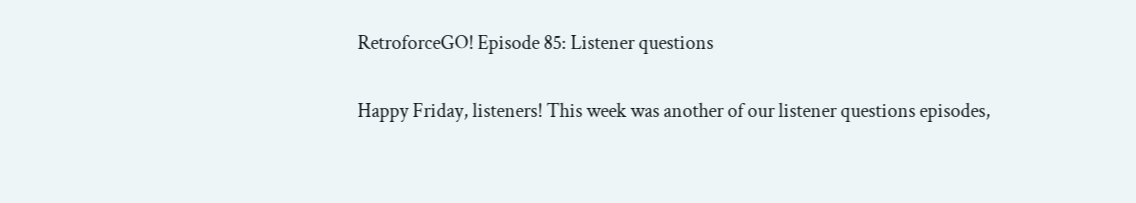RetroforceGO! Episode 85: Listener questions

Happy Friday, listeners! This week was another of our listener questions episodes,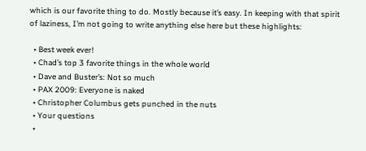which is our favorite thing to do. Mostly because it’s easy. In keeping with that spirit of laziness, I’m not going to write anything else here but these highlights:

  • Best week ever!
  • Chad’s top 3 favorite things in the whole world
  • Dave and Buster’s: Not so much
  • PAX 2009: Everyone is naked
  • Christopher Columbus gets punched in the nuts
  • Your questions
  •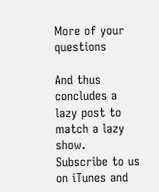More of your questions

And thus concludes a lazy post to match a lazy show. Subscribe to us on iTunes and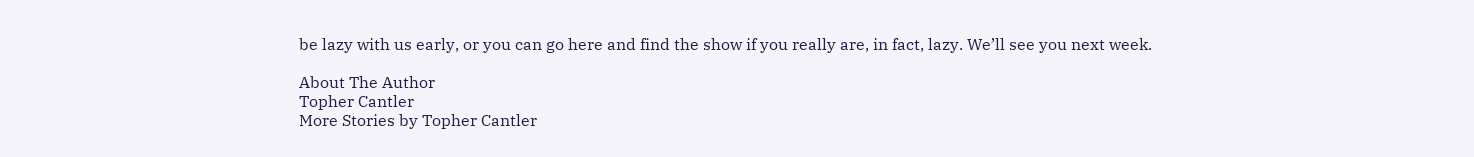be lazy with us early, or you can go here and find the show if you really are, in fact, lazy. We’ll see you next week.

About The Author
Topher Cantler
More Stories by Topher Cantler